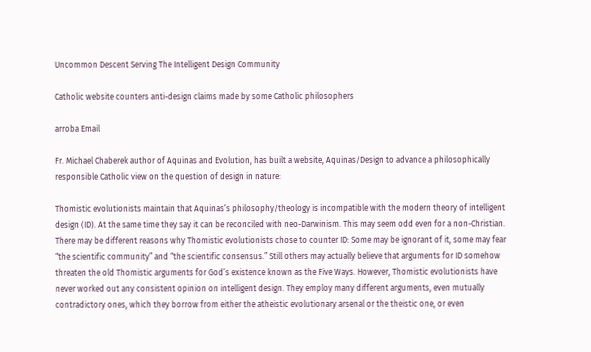Uncommon Descent Serving The Intelligent Design Community

Catholic website counters anti-design claims made by some Catholic philosophers

arroba Email

Fr. Michael Chaberek author of Aquinas and Evolution, has built a website, Aquinas/Design to advance a philosophically responsible Catholic view on the question of design in nature:

Thomistic evolutionists maintain that Aquinas’s philosophy/theology is incompatible with the modern theory of intelligent design (ID). At the same time they say it can be reconciled with neo-Darwinism. This may seem odd even for a non-Christian. There may be different reasons why Thomistic evolutionists chose to counter ID: Some may be ignorant of it, some may fear “the scientific community” and “the scientific consensus.” Still others may actually believe that arguments for ID somehow threaten the old Thomistic arguments for God’s existence known as the Five Ways. However, Thomistic evolutionists have never worked out any consistent opinion on intelligent design. They employ many different arguments, even mutually contradictory ones, which they borrow from either the atheistic evolutionary arsenal or the theistic one, or even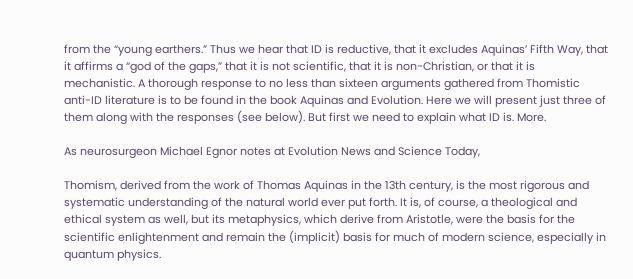from the “young earthers.” Thus we hear that ID is reductive, that it excludes Aquinas’ Fifth Way, that it affirms a “god of the gaps,” that it is not scientific, that it is non-Christian, or that it is mechanistic. A thorough response to no less than sixteen arguments gathered from Thomistic anti-ID literature is to be found in the book Aquinas and Evolution. Here we will present just three of them along with the responses (see below). But first we need to explain what ID is. More.

As neurosurgeon Michael Egnor notes at Evolution News and Science Today,

Thomism, derived from the work of Thomas Aquinas in the 13th century, is the most rigorous and systematic understanding of the natural world ever put forth. It is, of course, a theological and ethical system as well, but its metaphysics, which derive from Aristotle, were the basis for the scientific enlightenment and remain the (implicit) basis for much of modern science, especially in quantum physics.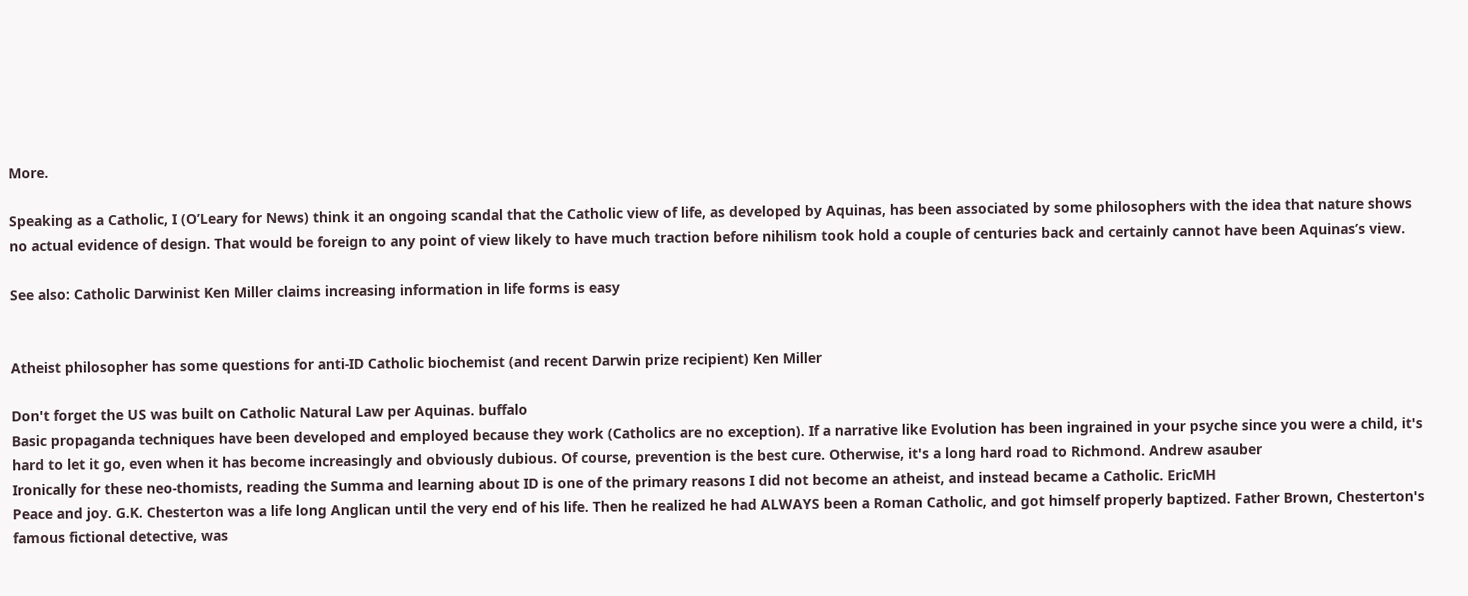More.

Speaking as a Catholic, I (O’Leary for News) think it an ongoing scandal that the Catholic view of life, as developed by Aquinas, has been associated by some philosophers with the idea that nature shows no actual evidence of design. That would be foreign to any point of view likely to have much traction before nihilism took hold a couple of centuries back and certainly cannot have been Aquinas’s view.

See also: Catholic Darwinist Ken Miller claims increasing information in life forms is easy


Atheist philosopher has some questions for anti-ID Catholic biochemist (and recent Darwin prize recipient) Ken Miller

Don't forget the US was built on Catholic Natural Law per Aquinas. buffalo
Basic propaganda techniques have been developed and employed because they work (Catholics are no exception). If a narrative like Evolution has been ingrained in your psyche since you were a child, it's hard to let it go, even when it has become increasingly and obviously dubious. Of course, prevention is the best cure. Otherwise, it's a long hard road to Richmond. Andrew asauber
Ironically for these neo-thomists, reading the Summa and learning about ID is one of the primary reasons I did not become an atheist, and instead became a Catholic. EricMH
Peace and joy. G.K. Chesterton was a life long Anglican until the very end of his life. Then he realized he had ALWAYS been a Roman Catholic, and got himself properly baptized. Father Brown, Chesterton's famous fictional detective, was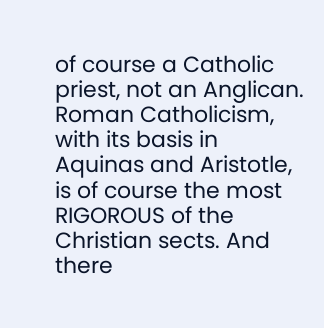of course a Catholic priest, not an Anglican. Roman Catholicism, with its basis in Aquinas and Aristotle, is of course the most RIGOROUS of the Christian sects. And there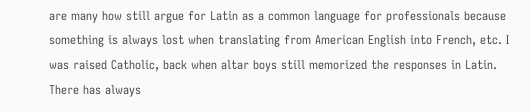are many how still argue for Latin as a common language for professionals because something is always lost when translating from American English into French, etc. I was raised Catholic, back when altar boys still memorized the responses in Latin. There has always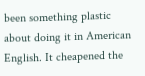been something plastic about doing it in American English. It cheapened the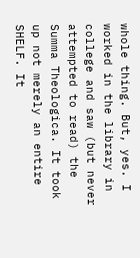whole thing. But, yes. I worked in the library in college and saw (but never attempted to read) the Summa Theologica. It took up not merely an entire SHELF. It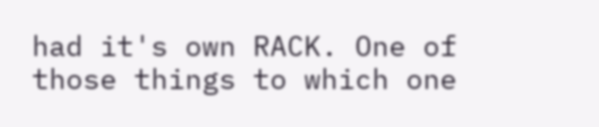had it's own RACK. One of those things to which one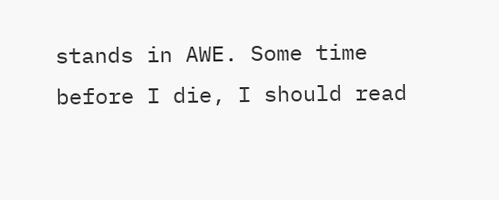stands in AWE. Some time before I die, I should read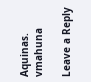Aquinas. vmahuna

Leave a Reply